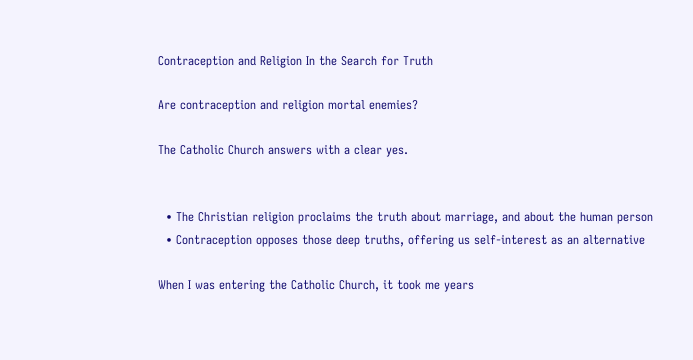Contraception and Religion In the Search for Truth

Are contraception and religion mortal enemies?

The Catholic Church answers with a clear yes.


  • The Christian religion proclaims the truth about marriage, and about the human person
  • Contraception opposes those deep truths, offering us self-interest as an alternative

When I was entering the Catholic Church, it took me years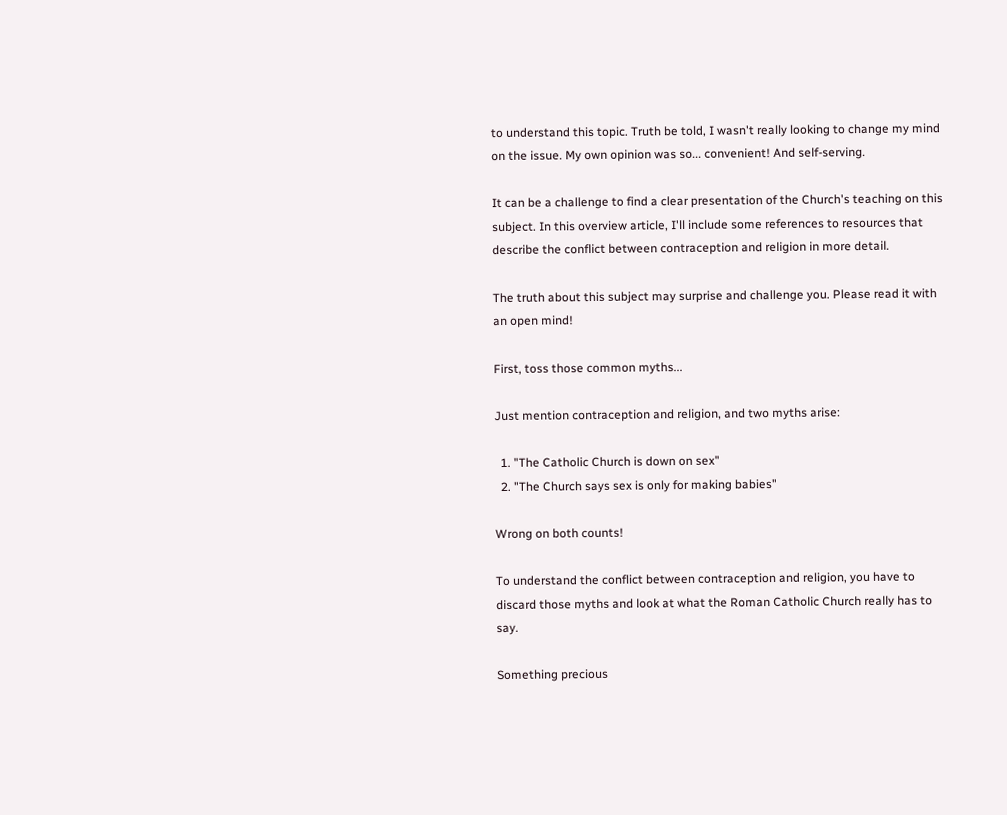to understand this topic. Truth be told, I wasn't really looking to change my mind on the issue. My own opinion was so... convenient! And self-serving.

It can be a challenge to find a clear presentation of the Church's teaching on this subject. In this overview article, I'll include some references to resources that describe the conflict between contraception and religion in more detail.

The truth about this subject may surprise and challenge you. Please read it with an open mind!

First, toss those common myths...

Just mention contraception and religion, and two myths arise:

  1. "The Catholic Church is down on sex"
  2. "The Church says sex is only for making babies"

Wrong on both counts!

To understand the conflict between contraception and religion, you have to discard those myths and look at what the Roman Catholic Church really has to say.

Something precious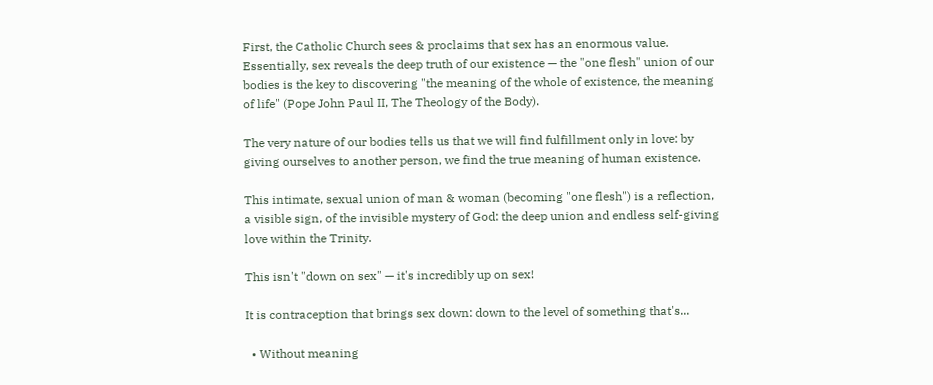First, the Catholic Church sees & proclaims that sex has an enormous value. Essentially, sex reveals the deep truth of our existence — the "one flesh" union of our bodies is the key to discovering "the meaning of the whole of existence, the meaning of life" (Pope John Paul II, The Theology of the Body).

The very nature of our bodies tells us that we will find fulfillment only in love: by giving ourselves to another person, we find the true meaning of human existence.

This intimate, sexual union of man & woman (becoming "one flesh") is a reflection, a visible sign, of the invisible mystery of God: the deep union and endless self-giving love within the Trinity.

This isn't "down on sex" — it's incredibly up on sex!

It is contraception that brings sex down: down to the level of something that's...

  • Without meaning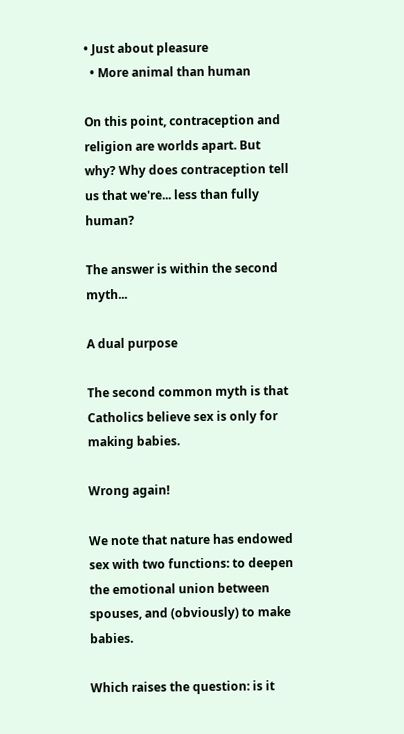• Just about pleasure
  • More animal than human

On this point, contraception and religion are worlds apart. But why? Why does contraception tell us that we're... less than fully human?

The answer is within the second myth...

A dual purpose

The second common myth is that Catholics believe sex is only for making babies.

Wrong again!

We note that nature has endowed sex with two functions: to deepen the emotional union between spouses, and (obviously) to make babies.

Which raises the question: is it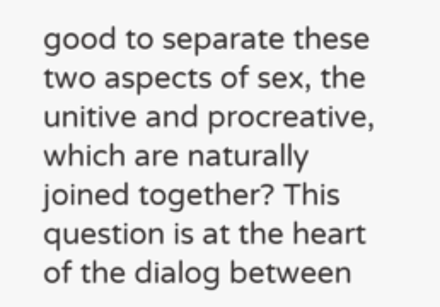good to separate these two aspects of sex, the unitive and procreative, which are naturally joined together? This question is at the heart of the dialog between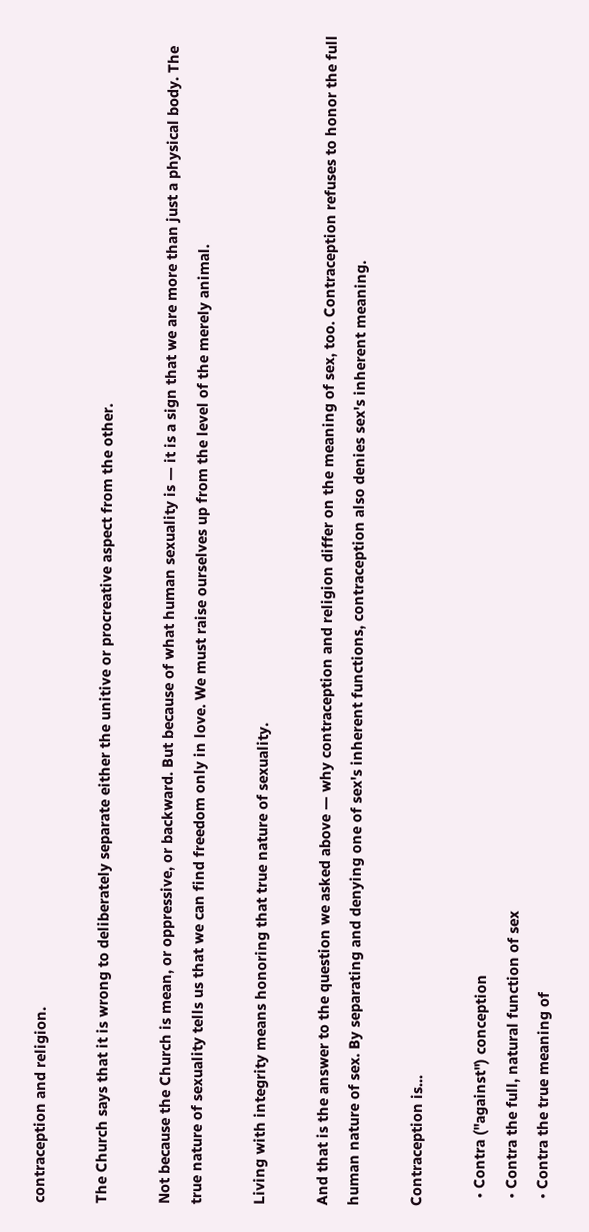contraception and religion.

The Church says that it is wrong to deliberately separate either the unitive or procreative aspect from the other.

Not because the Church is mean, or oppressive, or backward. But because of what human sexuality is — it is a sign that we are more than just a physical body. The true nature of sexuality tells us that we can find freedom only in love. We must raise ourselves up from the level of the merely animal.

Living with integrity means honoring that true nature of sexuality.

And that is the answer to the question we asked above — why contraception and religion differ on the meaning of sex, too. Contraception refuses to honor the full human nature of sex. By separating and denying one of sex's inherent functions, contraception also denies sex's inherent meaning.

Contraception is...

  • Contra ("against") conception
  • Contra the full, natural function of sex
  • Contra the true meaning of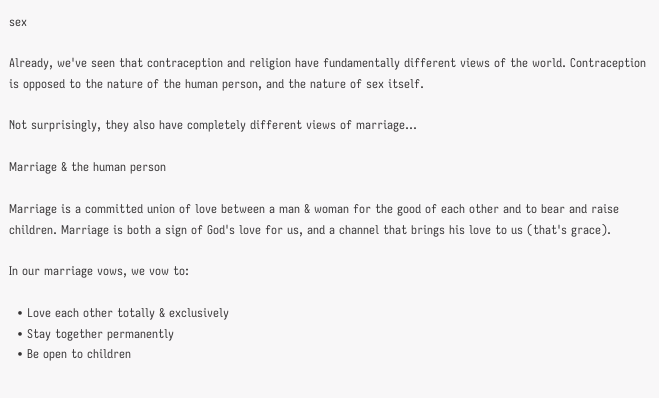sex

Already, we've seen that contraception and religion have fundamentally different views of the world. Contraception is opposed to the nature of the human person, and the nature of sex itself.

Not surprisingly, they also have completely different views of marriage...

Marriage & the human person

Marriage is a committed union of love between a man & woman for the good of each other and to bear and raise children. Marriage is both a sign of God's love for us, and a channel that brings his love to us (that's grace).

In our marriage vows, we vow to:

  • Love each other totally & exclusively
  • Stay together permanently
  • Be open to children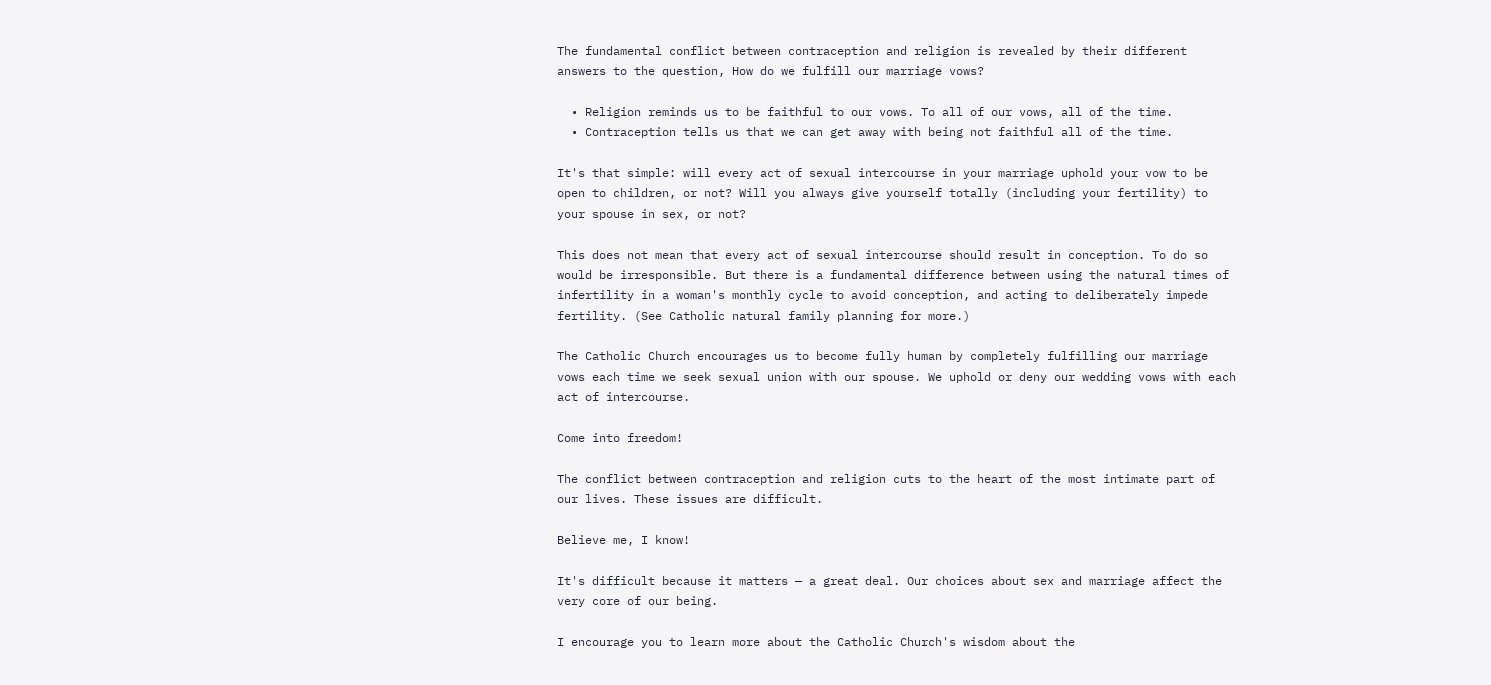The fundamental conflict between contraception and religion is revealed by their different answers to the question, How do we fulfill our marriage vows?

  • Religion reminds us to be faithful to our vows. To all of our vows, all of the time.
  • Contraception tells us that we can get away with being not faithful all of the time.

It's that simple: will every act of sexual intercourse in your marriage uphold your vow to be open to children, or not? Will you always give yourself totally (including your fertility) to your spouse in sex, or not?

This does not mean that every act of sexual intercourse should result in conception. To do so would be irresponsible. But there is a fundamental difference between using the natural times of infertility in a woman's monthly cycle to avoid conception, and acting to deliberately impede fertility. (See Catholic natural family planning for more.)

The Catholic Church encourages us to become fully human by completely fulfilling our marriage vows each time we seek sexual union with our spouse. We uphold or deny our wedding vows with each act of intercourse.

Come into freedom!

The conflict between contraception and religion cuts to the heart of the most intimate part of our lives. These issues are difficult.

Believe me, I know!

It's difficult because it matters — a great deal. Our choices about sex and marriage affect the very core of our being.

I encourage you to learn more about the Catholic Church's wisdom about the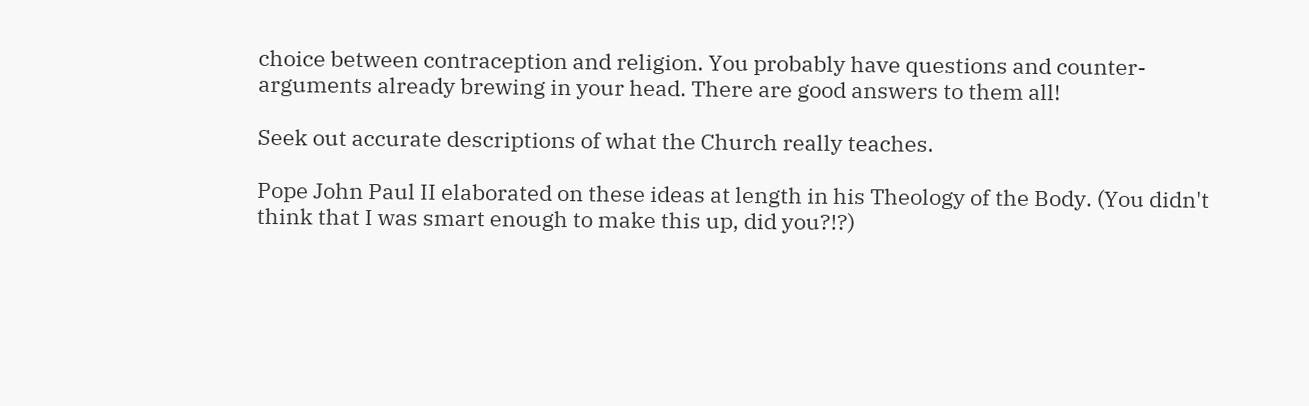choice between contraception and religion. You probably have questions and counter-arguments already brewing in your head. There are good answers to them all!

Seek out accurate descriptions of what the Church really teaches.

Pope John Paul II elaborated on these ideas at length in his Theology of the Body. (You didn't think that I was smart enough to make this up, did you?!?)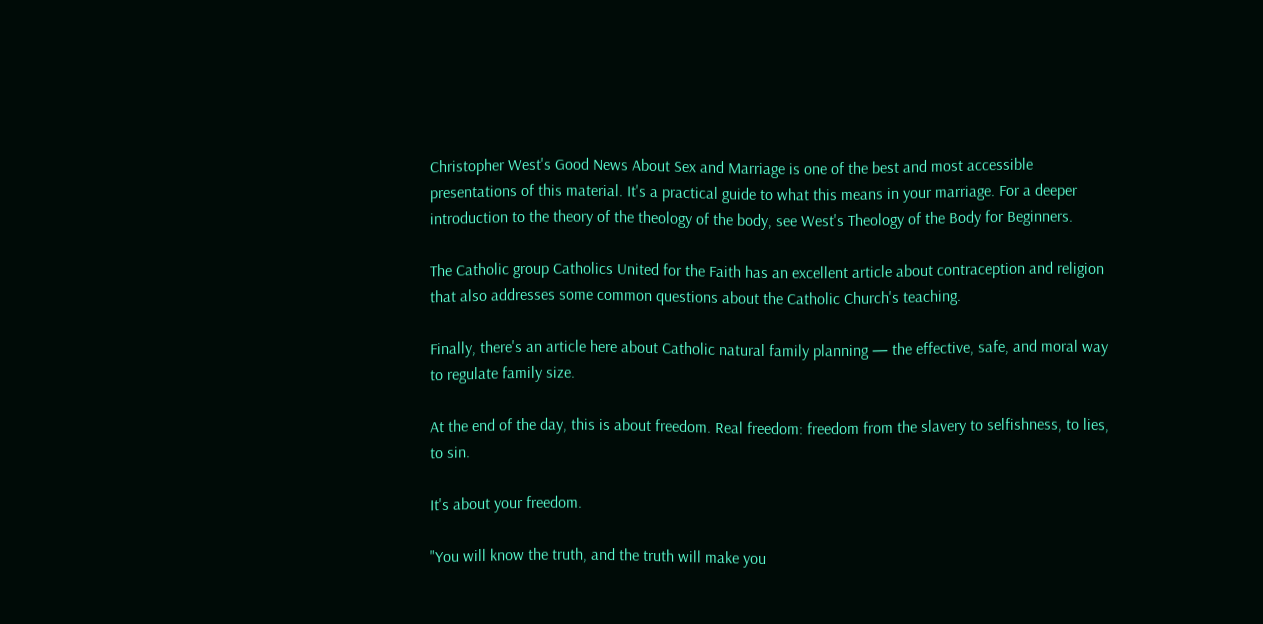Christopher West's Good News About Sex and Marriage is one of the best and most accessible presentations of this material. It's a practical guide to what this means in your marriage. For a deeper introduction to the theory of the theology of the body, see West's Theology of the Body for Beginners.

The Catholic group Catholics United for the Faith has an excellent article about contraception and religion that also addresses some common questions about the Catholic Church's teaching.

Finally, there's an article here about Catholic natural family planning — the effective, safe, and moral way to regulate family size.

At the end of the day, this is about freedom. Real freedom: freedom from the slavery to selfishness, to lies, to sin.

It's about your freedom.

"You will know the truth, and the truth will make you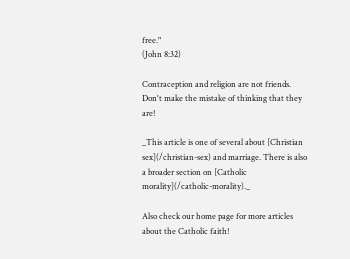free."
(John 8:32)

Contraception and religion are not friends. Don't make the mistake of thinking that they are!

_This article is one of several about [Christian sex](/christian-sex) and marriage. There is also a broader section on [Catholic morality](/catholic-morality)._

Also check our home page for more articles about the Catholic faith!